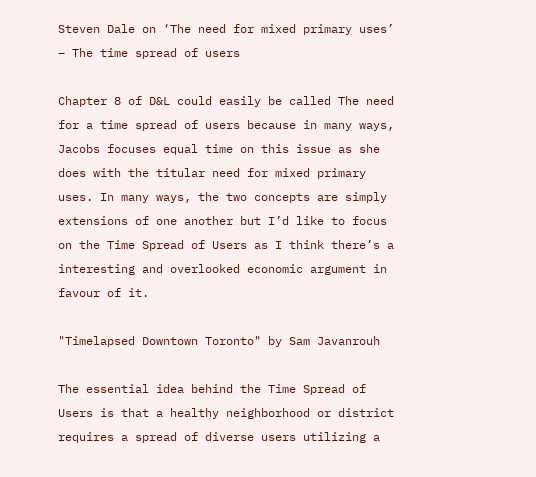Steven Dale on ‘The need for mixed primary uses’ – The time spread of users

Chapter 8 of D&L could easily be called The need for a time spread of users because in many ways, Jacobs focuses equal time on this issue as she does with the titular need for mixed primary uses. In many ways, the two concepts are simply extensions of one another but I’d like to focus on the Time Spread of Users as I think there’s a interesting and overlooked economic argument in favour of it.

"Timelapsed Downtown Toronto" by Sam Javanrouh

The essential idea behind the Time Spread of Users is that a healthy neighborhood or district requires a spread of diverse users utilizing a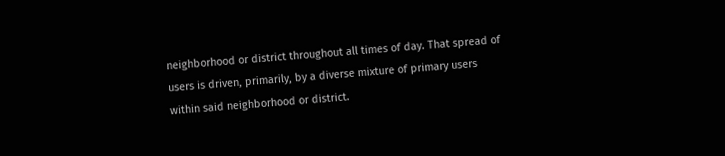neighborhood or district throughout all times of day. That spread of users is driven, primarily, by a diverse mixture of primary users within said neighborhood or district.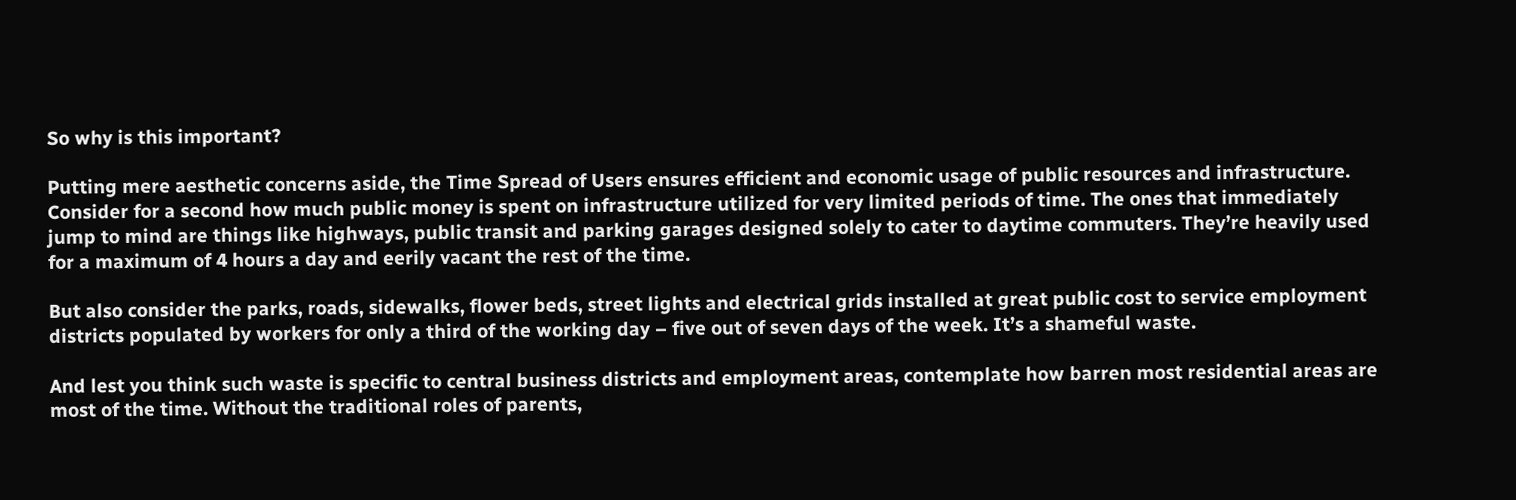So why is this important?

Putting mere aesthetic concerns aside, the Time Spread of Users ensures efficient and economic usage of public resources and infrastructure. Consider for a second how much public money is spent on infrastructure utilized for very limited periods of time. The ones that immediately jump to mind are things like highways, public transit and parking garages designed solely to cater to daytime commuters. They’re heavily used for a maximum of 4 hours a day and eerily vacant the rest of the time.

But also consider the parks, roads, sidewalks, flower beds, street lights and electrical grids installed at great public cost to service employment districts populated by workers for only a third of the working day – five out of seven days of the week. It’s a shameful waste.

And lest you think such waste is specific to central business districts and employment areas, contemplate how barren most residential areas are most of the time. Without the traditional roles of parents,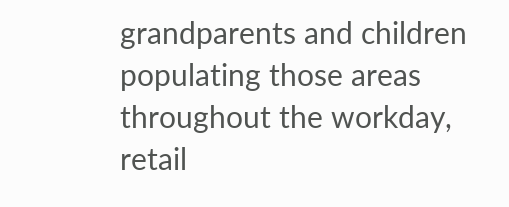grandparents and children populating those areas throughout the workday, retail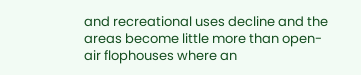and recreational uses decline and the areas become little more than open-air flophouses where an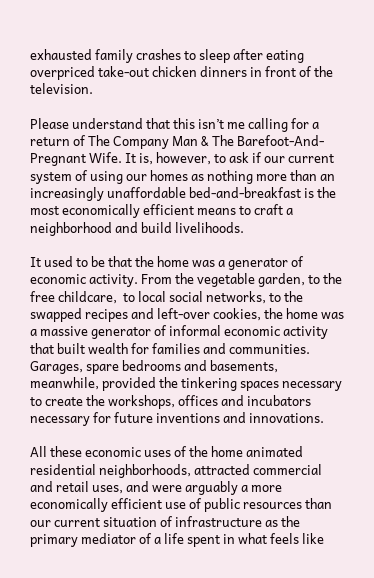exhausted family crashes to sleep after eating overpriced take-out chicken dinners in front of the television.

Please understand that this isn’t me calling for a return of The Company Man & The Barefoot-And-Pregnant Wife. It is, however, to ask if our current system of using our homes as nothing more than an increasingly unaffordable bed-and-breakfast is the most economically efficient means to craft a neighborhood and build livelihoods.

It used to be that the home was a generator of economic activity. From the vegetable garden, to the free childcare,  to local social networks, to the swapped recipes and left-over cookies, the home was a massive generator of informal economic activity that built wealth for families and communities. Garages, spare bedrooms and basements, meanwhile, provided the tinkering spaces necessary to create the workshops, offices and incubators necessary for future inventions and innovations.

All these economic uses of the home animated residential neighborhoods, attracted commercial and retail uses, and were arguably a more economically efficient use of public resources than our current situation of infrastructure as the primary mediator of a life spent in what feels like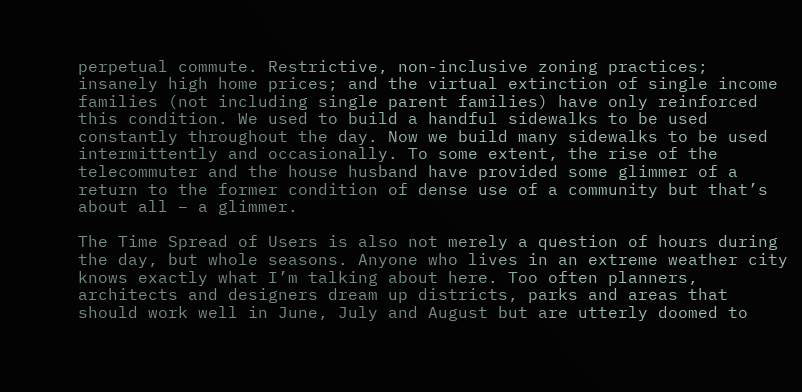perpetual commute. Restrictive, non-inclusive zoning practices; insanely high home prices; and the virtual extinction of single income families (not including single parent families) have only reinforced this condition. We used to build a handful sidewalks to be used constantly throughout the day. Now we build many sidewalks to be used intermittently and occasionally. To some extent, the rise of the telecommuter and the house husband have provided some glimmer of a return to the former condition of dense use of a community but that’s about all – a glimmer.

The Time Spread of Users is also not merely a question of hours during the day, but whole seasons. Anyone who lives in an extreme weather city knows exactly what I’m talking about here. Too often planners, architects and designers dream up districts, parks and areas that should work well in June, July and August but are utterly doomed to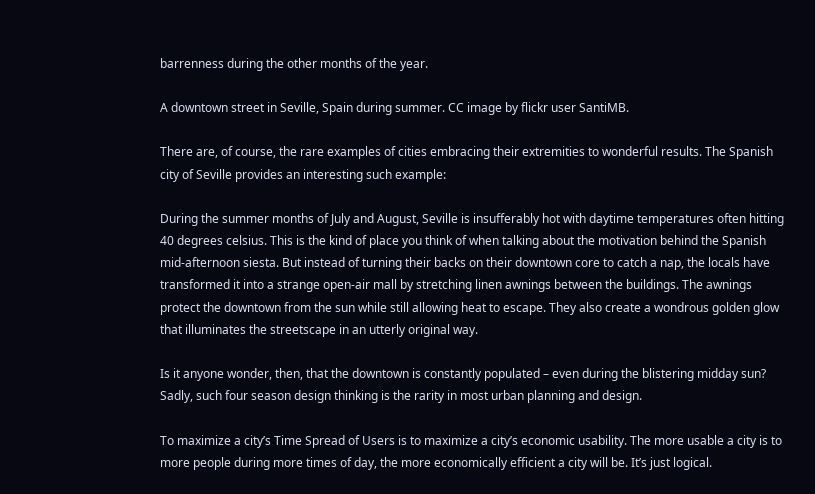barrenness during the other months of the year.

A downtown street in Seville, Spain during summer. CC image by flickr user SantiMB.

There are, of course, the rare examples of cities embracing their extremities to wonderful results. The Spanish city of Seville provides an interesting such example:

During the summer months of July and August, Seville is insufferably hot with daytime temperatures often hitting 40 degrees celsius. This is the kind of place you think of when talking about the motivation behind the Spanish mid-afternoon siesta. But instead of turning their backs on their downtown core to catch a nap, the locals have transformed it into a strange open-air mall by stretching linen awnings between the buildings. The awnings protect the downtown from the sun while still allowing heat to escape. They also create a wondrous golden glow that illuminates the streetscape in an utterly original way.

Is it anyone wonder, then, that the downtown is constantly populated – even during the blistering midday sun? Sadly, such four season design thinking is the rarity in most urban planning and design.

To maximize a city’s Time Spread of Users is to maximize a city’s economic usability. The more usable a city is to more people during more times of day, the more economically efficient a city will be. It’s just logical.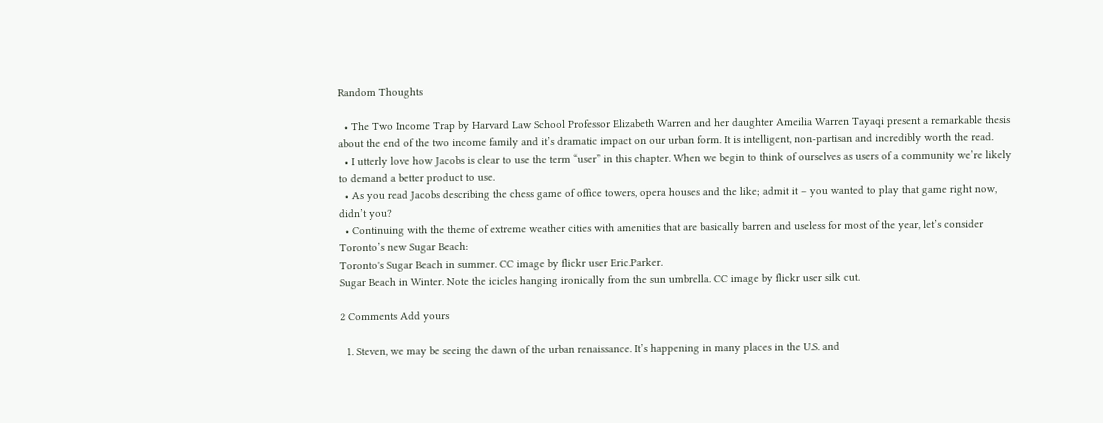Random Thoughts

  • The Two Income Trap by Harvard Law School Professor Elizabeth Warren and her daughter Ameilia Warren Tayaqi present a remarkable thesis about the end of the two income family and it’s dramatic impact on our urban form. It is intelligent, non-partisan and incredibly worth the read.
  • I utterly love how Jacobs is clear to use the term “user” in this chapter. When we begin to think of ourselves as users of a community we’re likely to demand a better product to use.
  • As you read Jacobs describing the chess game of office towers, opera houses and the like; admit it – you wanted to play that game right now, didn’t you?
  • Continuing with the theme of extreme weather cities with amenities that are basically barren and useless for most of the year, let’s consider Toronto’s new Sugar Beach:
Toronto's Sugar Beach in summer. CC image by flickr user Eric.Parker.
Sugar Beach in Winter. Note the icicles hanging ironically from the sun umbrella. CC image by flickr user silk cut.

2 Comments Add yours

  1. Steven, we may be seeing the dawn of the urban renaissance. It’s happening in many places in the U.S. and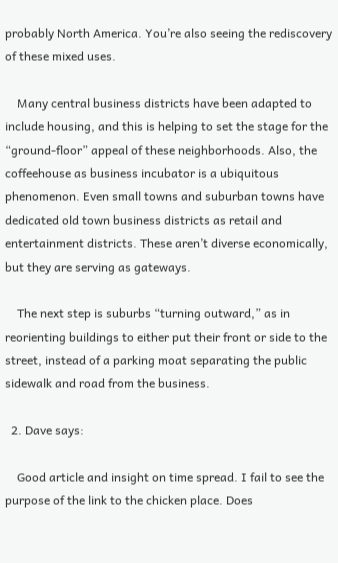probably North America. You’re also seeing the rediscovery of these mixed uses.

    Many central business districts have been adapted to include housing, and this is helping to set the stage for the “ground-floor” appeal of these neighborhoods. Also, the coffeehouse as business incubator is a ubiquitous phenomenon. Even small towns and suburban towns have dedicated old town business districts as retail and entertainment districts. These aren’t diverse economically, but they are serving as gateways.

    The next step is suburbs “turning outward,” as in reorienting buildings to either put their front or side to the street, instead of a parking moat separating the public sidewalk and road from the business.

  2. Dave says:

    Good article and insight on time spread. I fail to see the purpose of the link to the chicken place. Does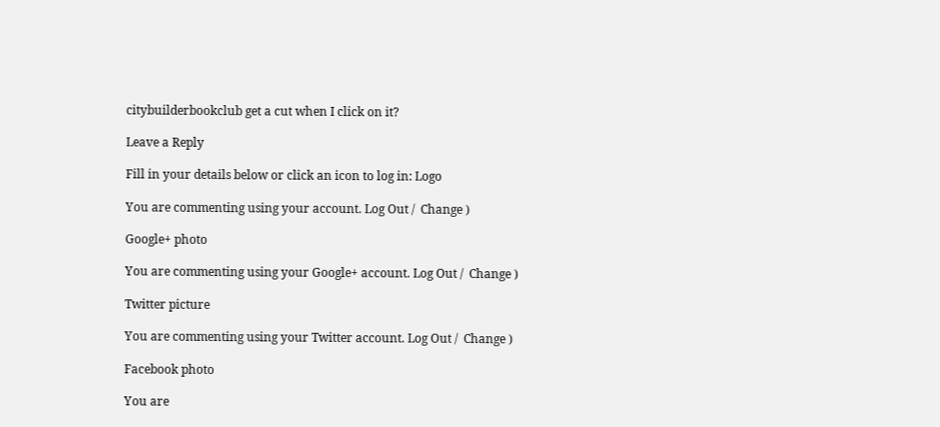citybuilderbookclub get a cut when I click on it?

Leave a Reply

Fill in your details below or click an icon to log in: Logo

You are commenting using your account. Log Out /  Change )

Google+ photo

You are commenting using your Google+ account. Log Out /  Change )

Twitter picture

You are commenting using your Twitter account. Log Out /  Change )

Facebook photo

You are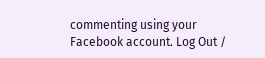commenting using your Facebook account. Log Out /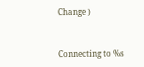Change )


Connecting to %s